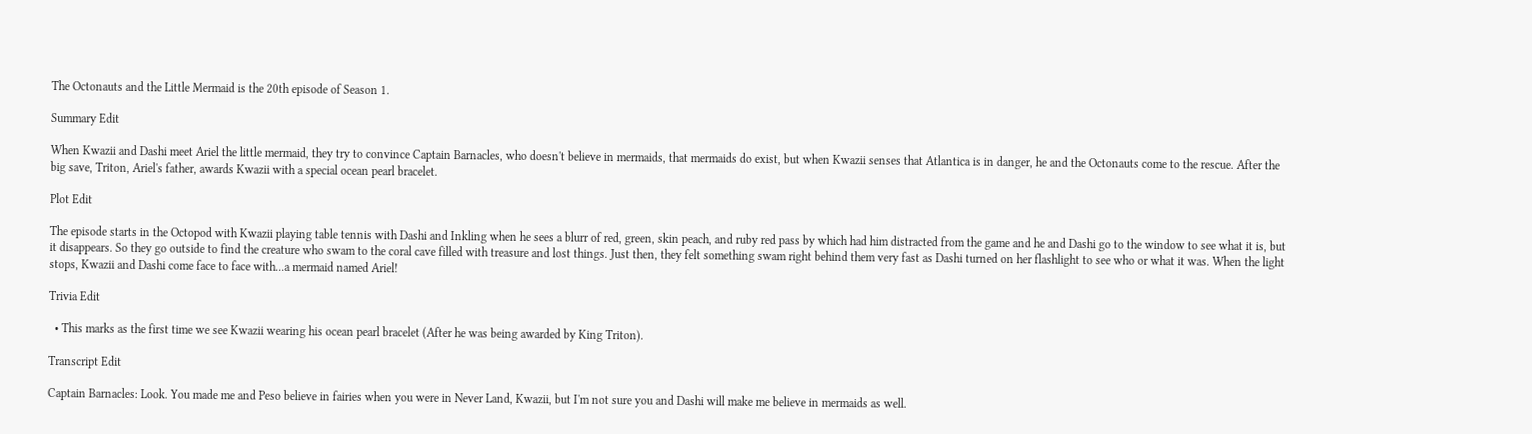The Octonauts and the Little Mermaid is the 20th episode of Season 1.

Summary Edit

When Kwazii and Dashi meet Ariel the little mermaid, they try to convince Captain Barnacles, who doesn't believe in mermaids, that mermaids do exist, but when Kwazii senses that Atlantica is in danger, he and the Octonauts come to the rescue. After the big save, Triton, Ariel's father, awards Kwazii with a special ocean pearl bracelet.

Plot Edit

The episode starts in the Octopod with Kwazii playing table tennis with Dashi and Inkling when he sees a blurr of red, green, skin peach, and ruby red pass by which had him distracted from the game and he and Dashi go to the window to see what it is, but it disappears. So they go outside to find the creature who swam to the coral cave filled with treasure and lost things. Just then, they felt something swam right behind them very fast as Dashi turned on her flashlight to see who or what it was. When the light stops, Kwazii and Dashi come face to face with...a mermaid named Ariel!

Trivia Edit

  • This marks as the first time we see Kwazii wearing his ocean pearl bracelet (After he was being awarded by King Triton).

Transcript Edit

Captain Barnacles: Look. You made me and Peso believe in fairies when you were in Never Land, Kwazii, but I'm not sure you and Dashi will make me believe in mermaids as well.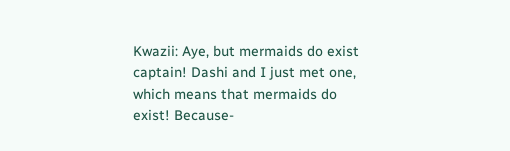Kwazii: Aye, but mermaids do exist captain! Dashi and I just met one, which means that mermaids do exist! Because-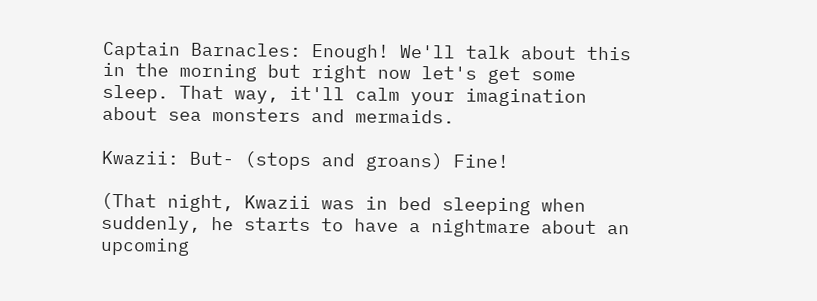Captain Barnacles: Enough! We'll talk about this in the morning but right now let's get some sleep. That way, it'll calm your imagination about sea monsters and mermaids.

Kwazii: But- (stops and groans) Fine!

(That night, Kwazii was in bed sleeping when suddenly, he starts to have a nightmare about an upcoming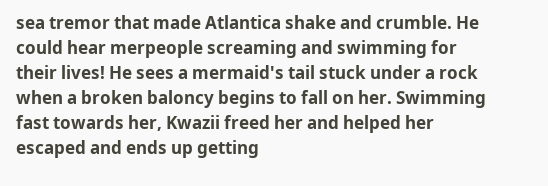sea tremor that made Atlantica shake and crumble. He could hear merpeople screaming and swimming for their lives! He sees a mermaid's tail stuck under a rock when a broken baloncy begins to fall on her. Swimming fast towards her, Kwazii freed her and helped her escaped and ends up getting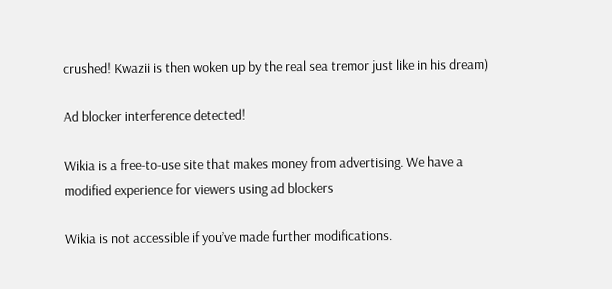crushed! Kwazii is then woken up by the real sea tremor just like in his dream)

Ad blocker interference detected!

Wikia is a free-to-use site that makes money from advertising. We have a modified experience for viewers using ad blockers

Wikia is not accessible if you’ve made further modifications.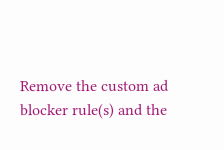Remove the custom ad blocker rule(s) and the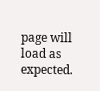page will load as expected.